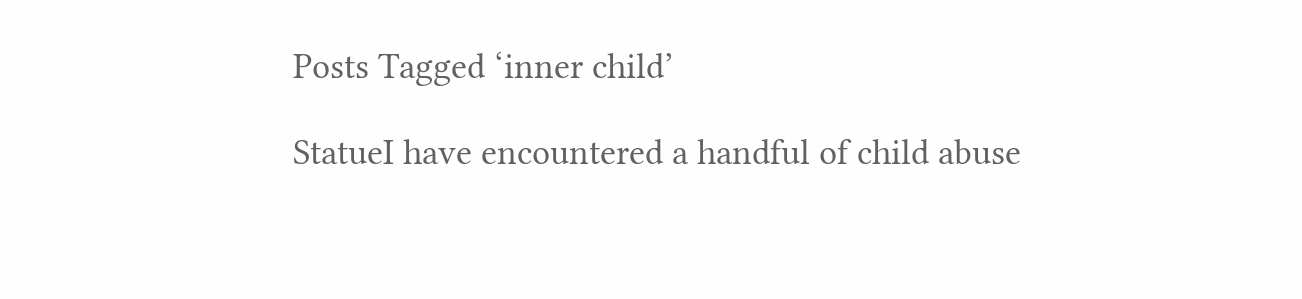Posts Tagged ‘inner child’

StatueI have encountered a handful of child abuse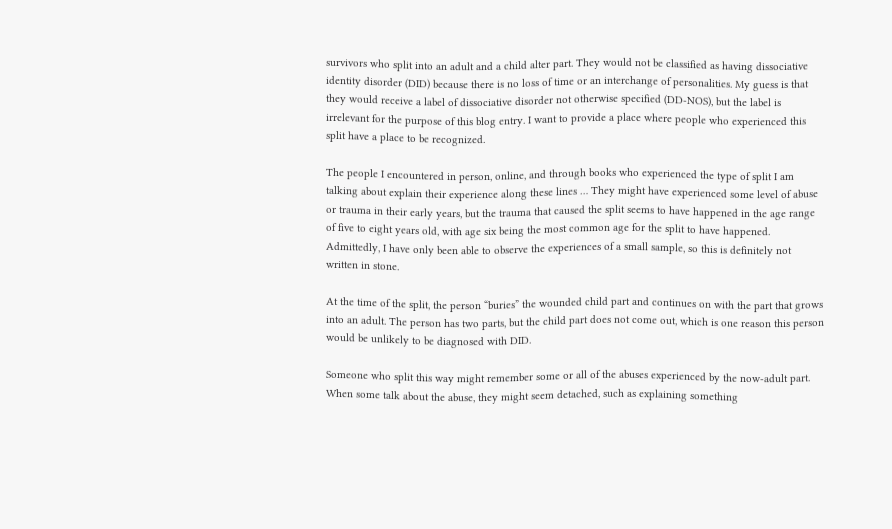survivors who split into an adult and a child alter part. They would not be classified as having dissociative identity disorder (DID) because there is no loss of time or an interchange of personalities. My guess is that they would receive a label of dissociative disorder not otherwise specified (DD-NOS), but the label is irrelevant for the purpose of this blog entry. I want to provide a place where people who experienced this split have a place to be recognized.

The people I encountered in person, online, and through books who experienced the type of split I am talking about explain their experience along these lines … They might have experienced some level of abuse or trauma in their early years, but the trauma that caused the split seems to have happened in the age range of five to eight years old, with age six being the most common age for the split to have happened. Admittedly, I have only been able to observe the experiences of a small sample, so this is definitely not written in stone.

At the time of the split, the person “buries” the wounded child part and continues on with the part that grows into an adult. The person has two parts, but the child part does not come out, which is one reason this person would be unlikely to be diagnosed with DID.

Someone who split this way might remember some or all of the abuses experienced by the now-adult part. When some talk about the abuse, they might seem detached, such as explaining something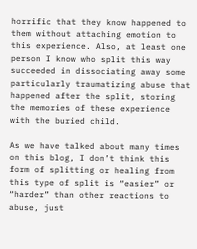horrific that they know happened to them without attaching emotion to this experience. Also, at least one person I know who split this way succeeded in dissociating away some particularly traumatizing abuse that happened after the split, storing the memories of these experience with the buried child.

As we have talked about many times on this blog, I don’t think this form of splitting or healing from this type of split is “easier” or “harder” than other reactions to abuse, just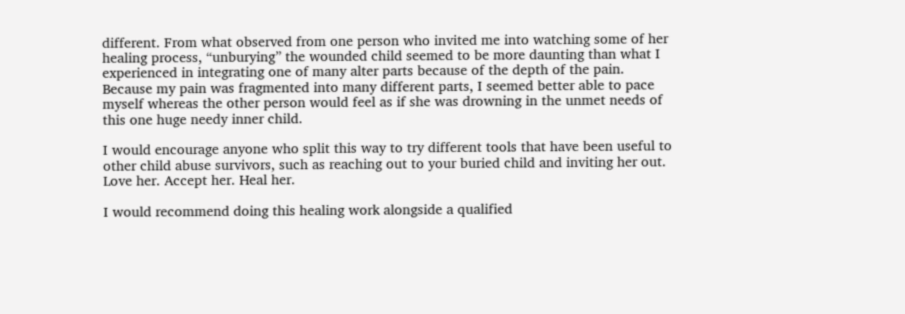different. From what observed from one person who invited me into watching some of her healing process, “unburying” the wounded child seemed to be more daunting than what I experienced in integrating one of many alter parts because of the depth of the pain. Because my pain was fragmented into many different parts, I seemed better able to pace myself whereas the other person would feel as if she was drowning in the unmet needs of this one huge needy inner child.

I would encourage anyone who split this way to try different tools that have been useful to other child abuse survivors, such as reaching out to your buried child and inviting her out. Love her. Accept her. Heal her.

I would recommend doing this healing work alongside a qualified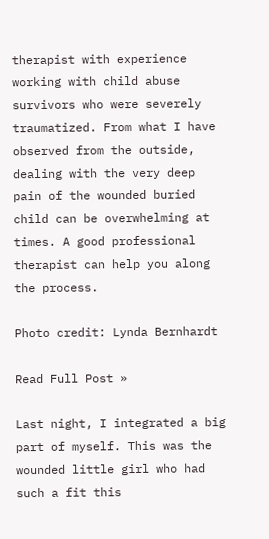therapist with experience working with child abuse survivors who were severely traumatized. From what I have observed from the outside, dealing with the very deep pain of the wounded buried child can be overwhelming at times. A good professional therapist can help you along the process.

Photo credit: Lynda Bernhardt

Read Full Post »

Last night, I integrated a big part of myself. This was the wounded little girl who had such a fit this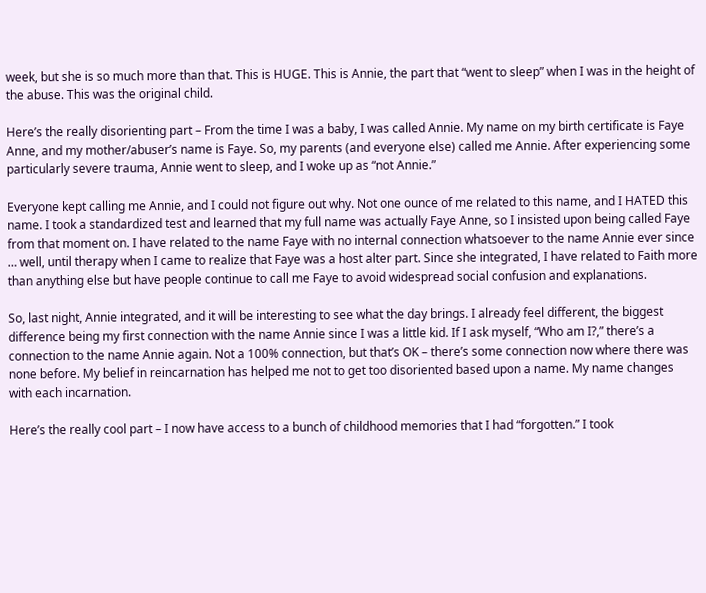week, but she is so much more than that. This is HUGE. This is Annie, the part that “went to sleep” when I was in the height of the abuse. This was the original child.

Here’s the really disorienting part – From the time I was a baby, I was called Annie. My name on my birth certificate is Faye Anne, and my mother/abuser’s name is Faye. So, my parents (and everyone else) called me Annie. After experiencing some particularly severe trauma, Annie went to sleep, and I woke up as “not Annie.”

Everyone kept calling me Annie, and I could not figure out why. Not one ounce of me related to this name, and I HATED this name. I took a standardized test and learned that my full name was actually Faye Anne, so I insisted upon being called Faye from that moment on. I have related to the name Faye with no internal connection whatsoever to the name Annie ever since … well, until therapy when I came to realize that Faye was a host alter part. Since she integrated, I have related to Faith more than anything else but have people continue to call me Faye to avoid widespread social confusion and explanations.

So, last night, Annie integrated, and it will be interesting to see what the day brings. I already feel different, the biggest difference being my first connection with the name Annie since I was a little kid. If I ask myself, “Who am I?,” there’s a connection to the name Annie again. Not a 100% connection, but that’s OK – there’s some connection now where there was none before. My belief in reincarnation has helped me not to get too disoriented based upon a name. My name changes with each incarnation.

Here’s the really cool part – I now have access to a bunch of childhood memories that I had “forgotten.” I took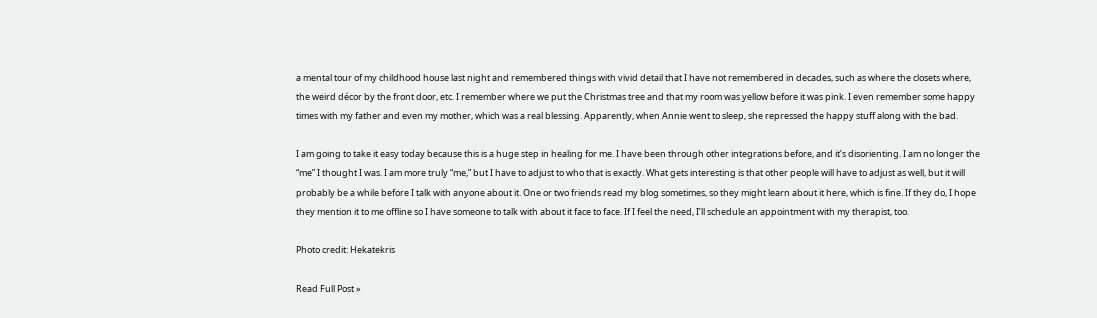a mental tour of my childhood house last night and remembered things with vivid detail that I have not remembered in decades, such as where the closets where, the weird décor by the front door, etc. I remember where we put the Christmas tree and that my room was yellow before it was pink. I even remember some happy times with my father and even my mother, which was a real blessing. Apparently, when Annie went to sleep, she repressed the happy stuff along with the bad.

I am going to take it easy today because this is a huge step in healing for me. I have been through other integrations before, and it’s disorienting. I am no longer the “me” I thought I was. I am more truly “me,” but I have to adjust to who that is exactly. What gets interesting is that other people will have to adjust as well, but it will probably be a while before I talk with anyone about it. One or two friends read my blog sometimes, so they might learn about it here, which is fine. If they do, I hope they mention it to me offline so I have someone to talk with about it face to face. If I feel the need, I’ll schedule an appointment with my therapist, too.

Photo credit: Hekatekris

Read Full Post »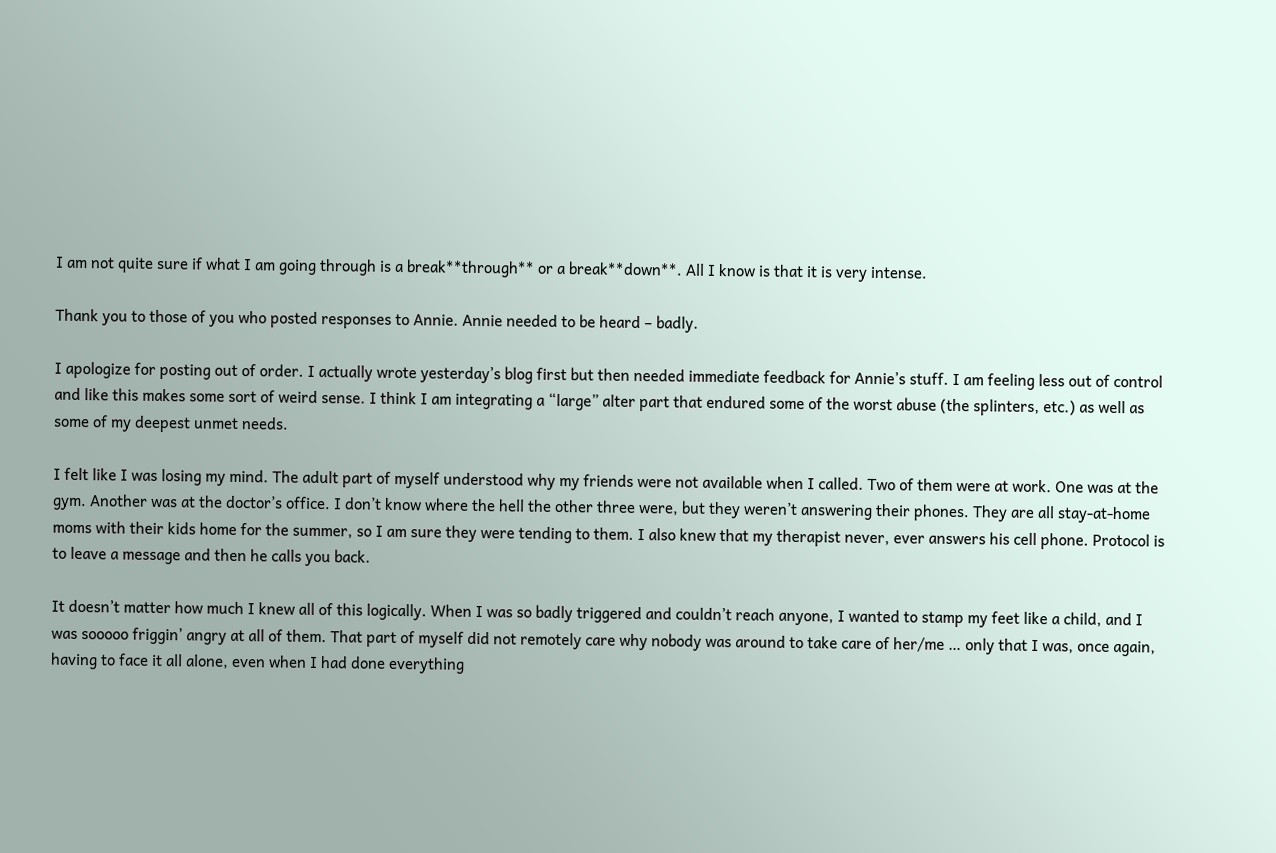I am not quite sure if what I am going through is a break**through** or a break**down**. All I know is that it is very intense.

Thank you to those of you who posted responses to Annie. Annie needed to be heard – badly.

I apologize for posting out of order. I actually wrote yesterday’s blog first but then needed immediate feedback for Annie’s stuff. I am feeling less out of control and like this makes some sort of weird sense. I think I am integrating a “large” alter part that endured some of the worst abuse (the splinters, etc.) as well as some of my deepest unmet needs.

I felt like I was losing my mind. The adult part of myself understood why my friends were not available when I called. Two of them were at work. One was at the gym. Another was at the doctor’s office. I don’t know where the hell the other three were, but they weren’t answering their phones. They are all stay-at-home moms with their kids home for the summer, so I am sure they were tending to them. I also knew that my therapist never, ever answers his cell phone. Protocol is to leave a message and then he calls you back.

It doesn’t matter how much I knew all of this logically. When I was so badly triggered and couldn’t reach anyone, I wanted to stamp my feet like a child, and I was sooooo friggin’ angry at all of them. That part of myself did not remotely care why nobody was around to take care of her/me … only that I was, once again, having to face it all alone, even when I had done everything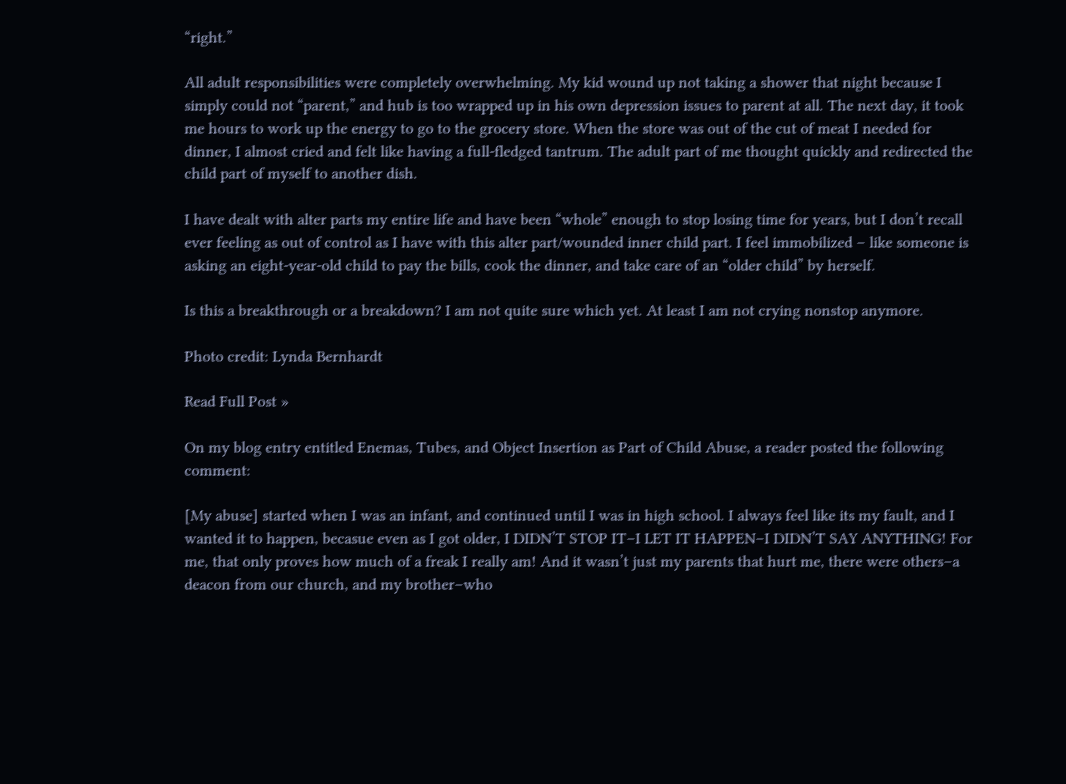“right.”

All adult responsibilities were completely overwhelming. My kid wound up not taking a shower that night because I simply could not “parent,” and hub is too wrapped up in his own depression issues to parent at all. The next day, it took me hours to work up the energy to go to the grocery store. When the store was out of the cut of meat I needed for dinner, I almost cried and felt like having a full-fledged tantrum. The adult part of me thought quickly and redirected the child part of myself to another dish.

I have dealt with alter parts my entire life and have been “whole” enough to stop losing time for years, but I don’t recall ever feeling as out of control as I have with this alter part/wounded inner child part. I feel immobilized – like someone is asking an eight-year-old child to pay the bills, cook the dinner, and take care of an “older child” by herself.

Is this a breakthrough or a breakdown? I am not quite sure which yet. At least I am not crying nonstop anymore.

Photo credit: Lynda Bernhardt

Read Full Post »

On my blog entry entitled Enemas, Tubes, and Object Insertion as Part of Child Abuse, a reader posted the following comment:

[My abuse] started when I was an infant, and continued until I was in high school. I always feel like its my fault, and I wanted it to happen, becasue even as I got older, I DIDN’T STOP IT–I LET IT HAPPEN–I DIDN’T SAY ANYTHING! For me, that only proves how much of a freak I really am! And it wasn’t just my parents that hurt me, there were others–a deacon from our church, and my brother–who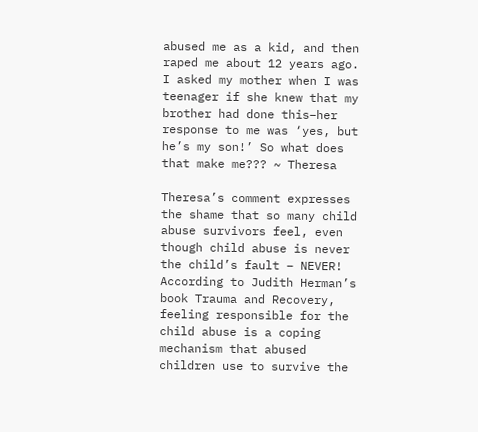abused me as a kid, and then raped me about 12 years ago. I asked my mother when I was teenager if she knew that my brother had done this–her response to me was ‘yes, but he’s my son!’ So what does that make me??? ~ Theresa

Theresa’s comment expresses the shame that so many child abuse survivors feel, even though child abuse is never the child’s fault – NEVER! According to Judith Herman’s book Trauma and Recovery, feeling responsible for the child abuse is a coping mechanism that abused children use to survive the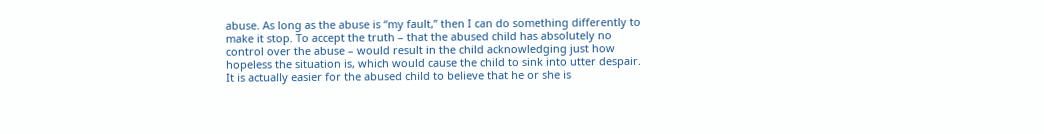abuse. As long as the abuse is “my fault,” then I can do something differently to make it stop. To accept the truth – that the abused child has absolutely no control over the abuse – would result in the child acknowledging just how hopeless the situation is, which would cause the child to sink into utter despair. It is actually easier for the abused child to believe that he or she is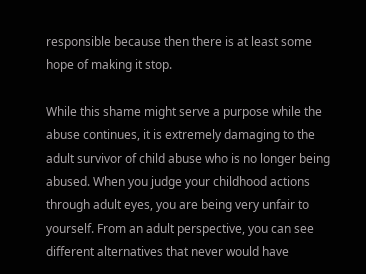responsible because then there is at least some hope of making it stop.

While this shame might serve a purpose while the abuse continues, it is extremely damaging to the adult survivor of child abuse who is no longer being abused. When you judge your childhood actions through adult eyes, you are being very unfair to yourself. From an adult perspective, you can see different alternatives that never would have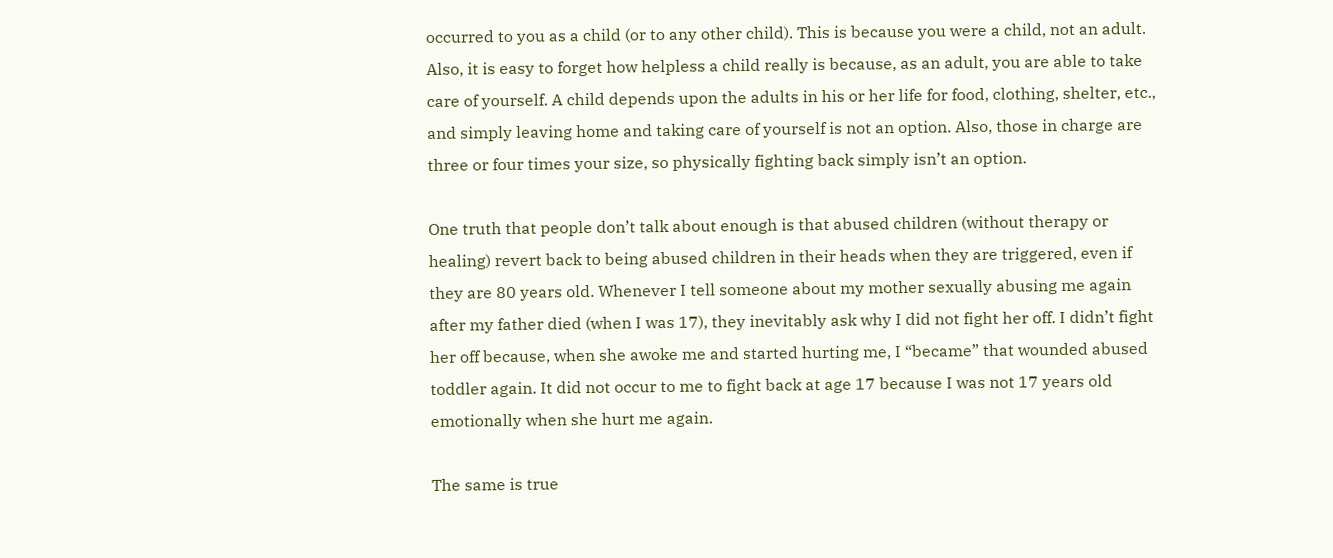occurred to you as a child (or to any other child). This is because you were a child, not an adult. Also, it is easy to forget how helpless a child really is because, as an adult, you are able to take care of yourself. A child depends upon the adults in his or her life for food, clothing, shelter, etc., and simply leaving home and taking care of yourself is not an option. Also, those in charge are three or four times your size, so physically fighting back simply isn’t an option.

One truth that people don’t talk about enough is that abused children (without therapy or healing) revert back to being abused children in their heads when they are triggered, even if they are 80 years old. Whenever I tell someone about my mother sexually abusing me again after my father died (when I was 17), they inevitably ask why I did not fight her off. I didn’t fight her off because, when she awoke me and started hurting me, I “became” that wounded abused toddler again. It did not occur to me to fight back at age 17 because I was not 17 years old emotionally when she hurt me again.

The same is true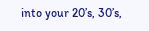into your 20’s, 30’s,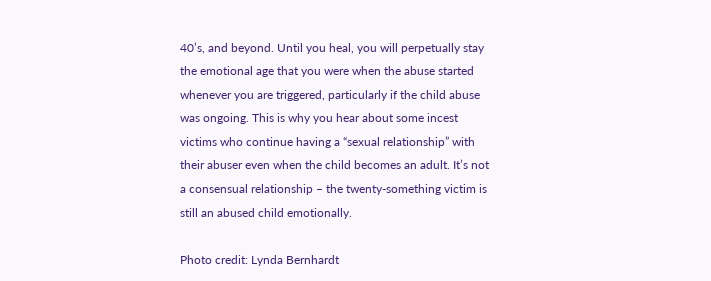40’s, and beyond. Until you heal, you will perpetually stay the emotional age that you were when the abuse started whenever you are triggered, particularly if the child abuse was ongoing. This is why you hear about some incest victims who continue having a “sexual relationship” with their abuser even when the child becomes an adult. It’s not a consensual relationship – the twenty-something victim is still an abused child emotionally.

Photo credit: Lynda Bernhardt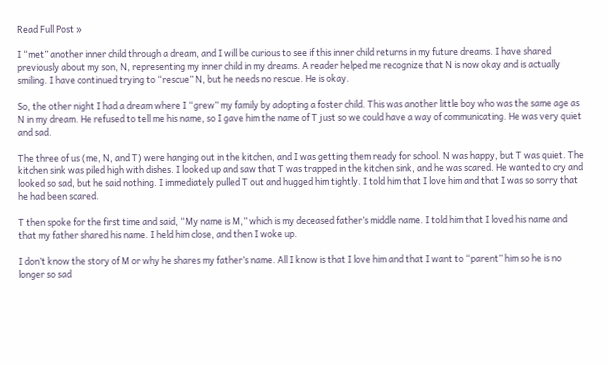Read Full Post »

I “met” another inner child through a dream, and I will be curious to see if this inner child returns in my future dreams. I have shared previously about my son, N, representing my inner child in my dreams. A reader helped me recognize that N is now okay and is actually smiling. I have continued trying to “rescue” N, but he needs no rescue. He is okay.

So, the other night I had a dream where I “grew” my family by adopting a foster child. This was another little boy who was the same age as N in my dream. He refused to tell me his name, so I gave him the name of T just so we could have a way of communicating. He was very quiet and sad.

The three of us (me, N, and T) were hanging out in the kitchen, and I was getting them ready for school. N was happy, but T was quiet. The kitchen sink was piled high with dishes. I looked up and saw that T was trapped in the kitchen sink, and he was scared. He wanted to cry and looked so sad, but he said nothing. I immediately pulled T out and hugged him tightly. I told him that I love him and that I was so sorry that he had been scared.

T then spoke for the first time and said, “My name is M,” which is my deceased father’s middle name. I told him that I loved his name and that my father shared his name. I held him close, and then I woke up.

I don’t know the story of M or why he shares my father’s name. All I know is that I love him and that I want to “parent” him so he is no longer so sad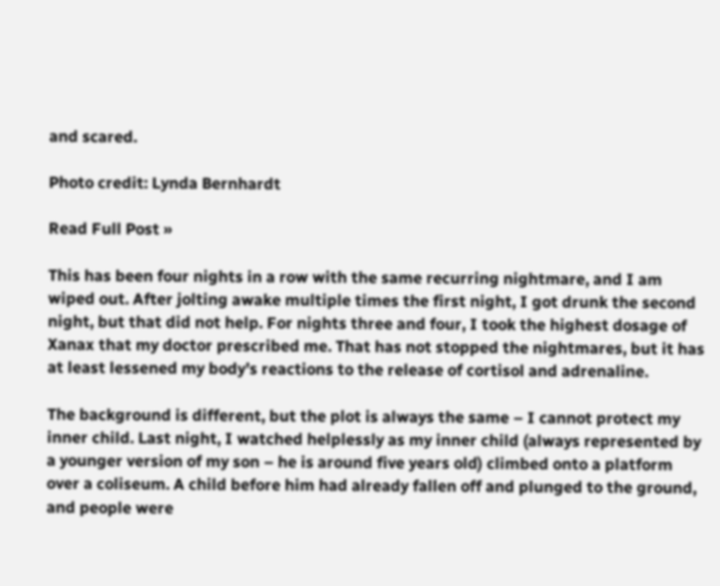and scared.

Photo credit: Lynda Bernhardt

Read Full Post »

This has been four nights in a row with the same recurring nightmare, and I am wiped out. After jolting awake multiple times the first night, I got drunk the second night, but that did not help. For nights three and four, I took the highest dosage of Xanax that my doctor prescribed me. That has not stopped the nightmares, but it has at least lessened my body’s reactions to the release of cortisol and adrenaline.

The background is different, but the plot is always the same – I cannot protect my inner child. Last night, I watched helplessly as my inner child (always represented by a younger version of my son – he is around five years old) climbed onto a platform over a coliseum. A child before him had already fallen off and plunged to the ground, and people were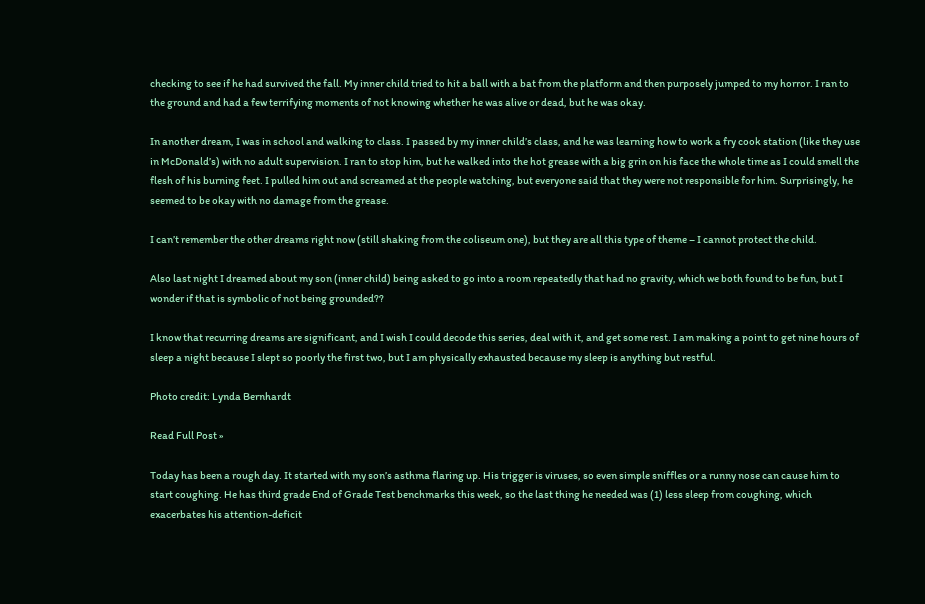checking to see if he had survived the fall. My inner child tried to hit a ball with a bat from the platform and then purposely jumped to my horror. I ran to the ground and had a few terrifying moments of not knowing whether he was alive or dead, but he was okay.

In another dream, I was in school and walking to class. I passed by my inner child’s class, and he was learning how to work a fry cook station (like they use in McDonald’s) with no adult supervision. I ran to stop him, but he walked into the hot grease with a big grin on his face the whole time as I could smell the flesh of his burning feet. I pulled him out and screamed at the people watching, but everyone said that they were not responsible for him. Surprisingly, he seemed to be okay with no damage from the grease.

I can’t remember the other dreams right now (still shaking from the coliseum one), but they are all this type of theme – I cannot protect the child.

Also last night I dreamed about my son (inner child) being asked to go into a room repeatedly that had no gravity, which we both found to be fun, but I wonder if that is symbolic of not being grounded??

I know that recurring dreams are significant, and I wish I could decode this series, deal with it, and get some rest. I am making a point to get nine hours of sleep a night because I slept so poorly the first two, but I am physically exhausted because my sleep is anything but restful.

Photo credit: Lynda Bernhardt

Read Full Post »

Today has been a rough day. It started with my son’s asthma flaring up. His trigger is viruses, so even simple sniffles or a runny nose can cause him to start coughing. He has third grade End of Grade Test benchmarks this week, so the last thing he needed was (1) less sleep from coughing, which exacerbates his attention-deficit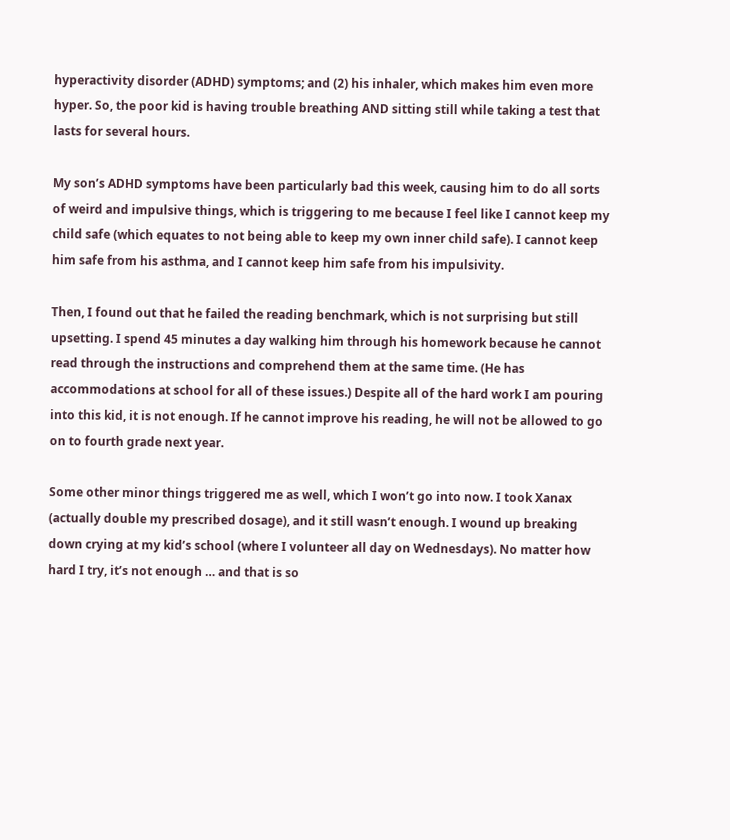hyperactivity disorder (ADHD) symptoms; and (2) his inhaler, which makes him even more hyper. So, the poor kid is having trouble breathing AND sitting still while taking a test that lasts for several hours.

My son’s ADHD symptoms have been particularly bad this week, causing him to do all sorts of weird and impulsive things, which is triggering to me because I feel like I cannot keep my child safe (which equates to not being able to keep my own inner child safe). I cannot keep him safe from his asthma, and I cannot keep him safe from his impulsivity.

Then, I found out that he failed the reading benchmark, which is not surprising but still upsetting. I spend 45 minutes a day walking him through his homework because he cannot read through the instructions and comprehend them at the same time. (He has accommodations at school for all of these issues.) Despite all of the hard work I am pouring into this kid, it is not enough. If he cannot improve his reading, he will not be allowed to go on to fourth grade next year.

Some other minor things triggered me as well, which I won’t go into now. I took Xanax (actually double my prescribed dosage), and it still wasn’t enough. I wound up breaking down crying at my kid’s school (where I volunteer all day on Wednesdays). No matter how hard I try, it’s not enough … and that is so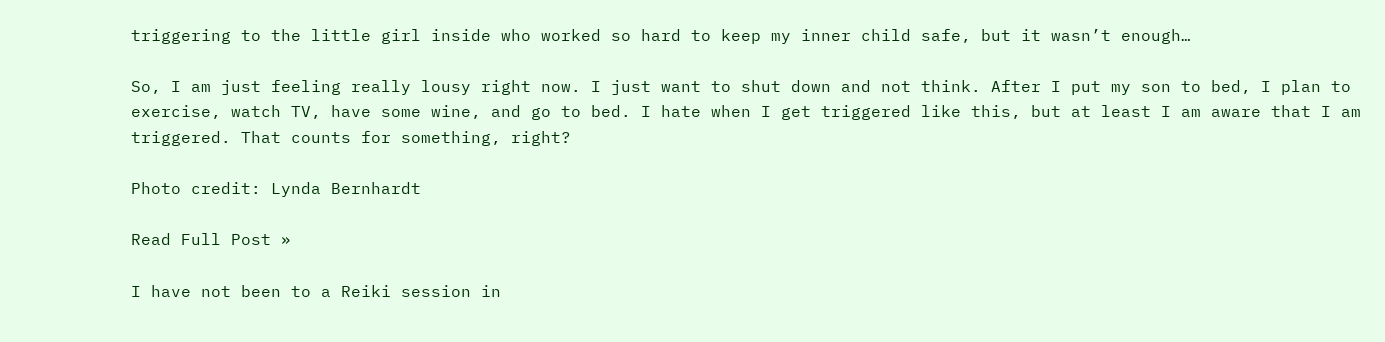triggering to the little girl inside who worked so hard to keep my inner child safe, but it wasn’t enough…

So, I am just feeling really lousy right now. I just want to shut down and not think. After I put my son to bed, I plan to exercise, watch TV, have some wine, and go to bed. I hate when I get triggered like this, but at least I am aware that I am triggered. That counts for something, right?

Photo credit: Lynda Bernhardt

Read Full Post »

I have not been to a Reiki session in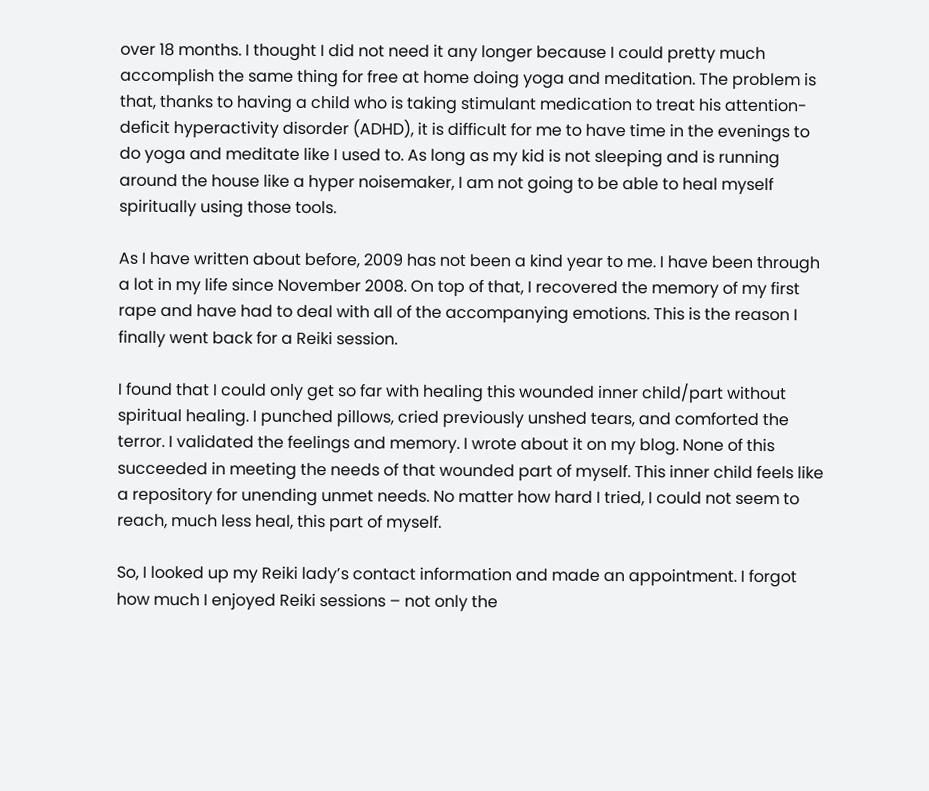over 18 months. I thought I did not need it any longer because I could pretty much accomplish the same thing for free at home doing yoga and meditation. The problem is that, thanks to having a child who is taking stimulant medication to treat his attention-deficit hyperactivity disorder (ADHD), it is difficult for me to have time in the evenings to do yoga and meditate like I used to. As long as my kid is not sleeping and is running around the house like a hyper noisemaker, I am not going to be able to heal myself spiritually using those tools.

As I have written about before, 2009 has not been a kind year to me. I have been through a lot in my life since November 2008. On top of that, I recovered the memory of my first rape and have had to deal with all of the accompanying emotions. This is the reason I finally went back for a Reiki session.

I found that I could only get so far with healing this wounded inner child/part without spiritual healing. I punched pillows, cried previously unshed tears, and comforted the terror. I validated the feelings and memory. I wrote about it on my blog. None of this succeeded in meeting the needs of that wounded part of myself. This inner child feels like a repository for unending unmet needs. No matter how hard I tried, I could not seem to reach, much less heal, this part of myself.

So, I looked up my Reiki lady’s contact information and made an appointment. I forgot how much I enjoyed Reiki sessions – not only the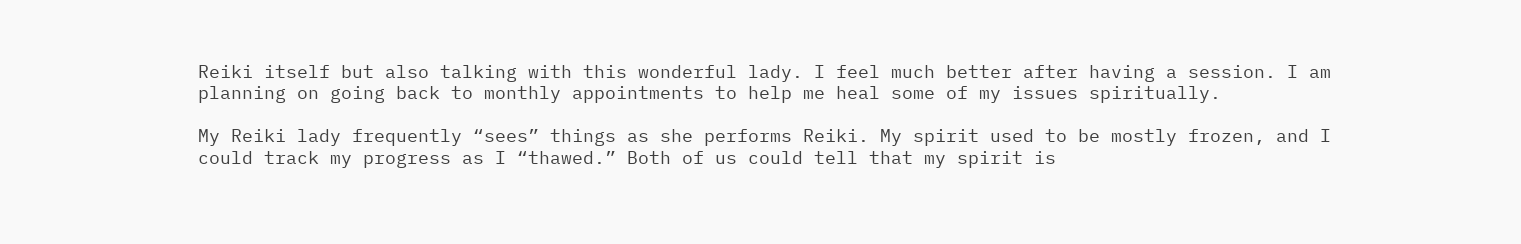Reiki itself but also talking with this wonderful lady. I feel much better after having a session. I am planning on going back to monthly appointments to help me heal some of my issues spiritually.

My Reiki lady frequently “sees” things as she performs Reiki. My spirit used to be mostly frozen, and I could track my progress as I “thawed.” Both of us could tell that my spirit is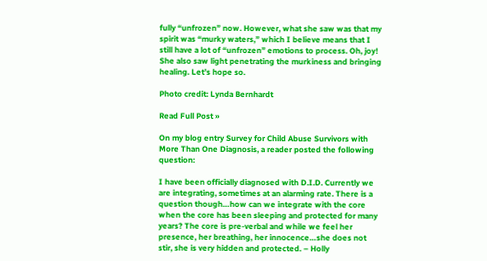fully “unfrozen” now. However, what she saw was that my spirit was “murky waters,” which I believe means that I still have a lot of “unfrozen” emotions to process. Oh, joy! She also saw light penetrating the murkiness and bringing healing. Let’s hope so.

Photo credit: Lynda Bernhardt

Read Full Post »

On my blog entry Survey for Child Abuse Survivors with More Than One Diagnosis, a reader posted the following question:

I have been officially diagnosed with D.I.D. Currently we are integrating, sometimes at an alarming rate. There is a question though…how can we integrate with the core when the core has been sleeping and protected for many years? The core is pre-verbal and while we feel her presence, her breathing, her innocence…she does not stir, she is very hidden and protected. – Holly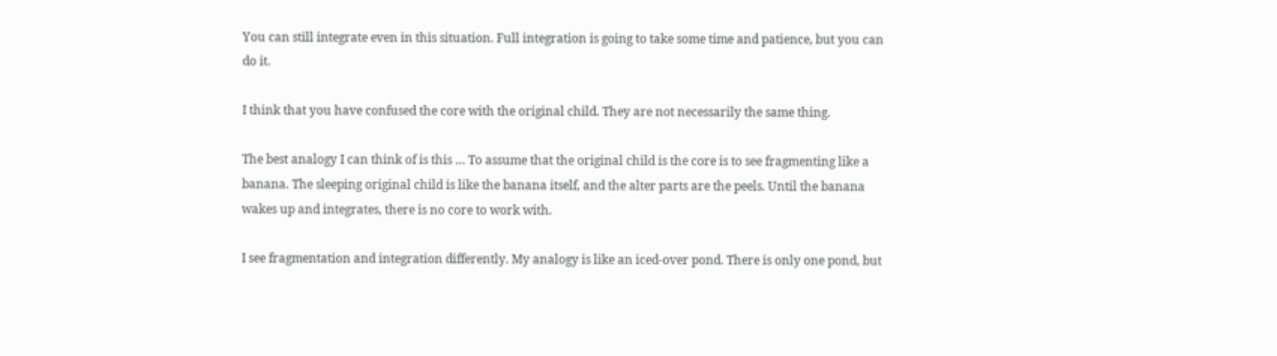You can still integrate even in this situation. Full integration is going to take some time and patience, but you can do it.

I think that you have confused the core with the original child. They are not necessarily the same thing.

The best analogy I can think of is this … To assume that the original child is the core is to see fragmenting like a banana. The sleeping original child is like the banana itself, and the alter parts are the peels. Until the banana wakes up and integrates, there is no core to work with.

I see fragmentation and integration differently. My analogy is like an iced-over pond. There is only one pond, but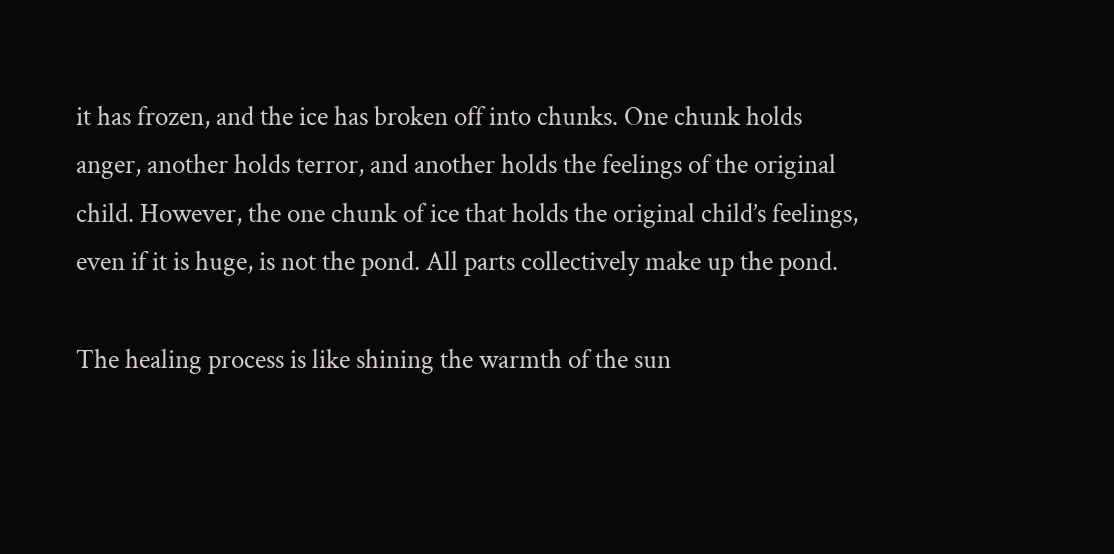it has frozen, and the ice has broken off into chunks. One chunk holds anger, another holds terror, and another holds the feelings of the original child. However, the one chunk of ice that holds the original child’s feelings, even if it is huge, is not the pond. All parts collectively make up the pond.

The healing process is like shining the warmth of the sun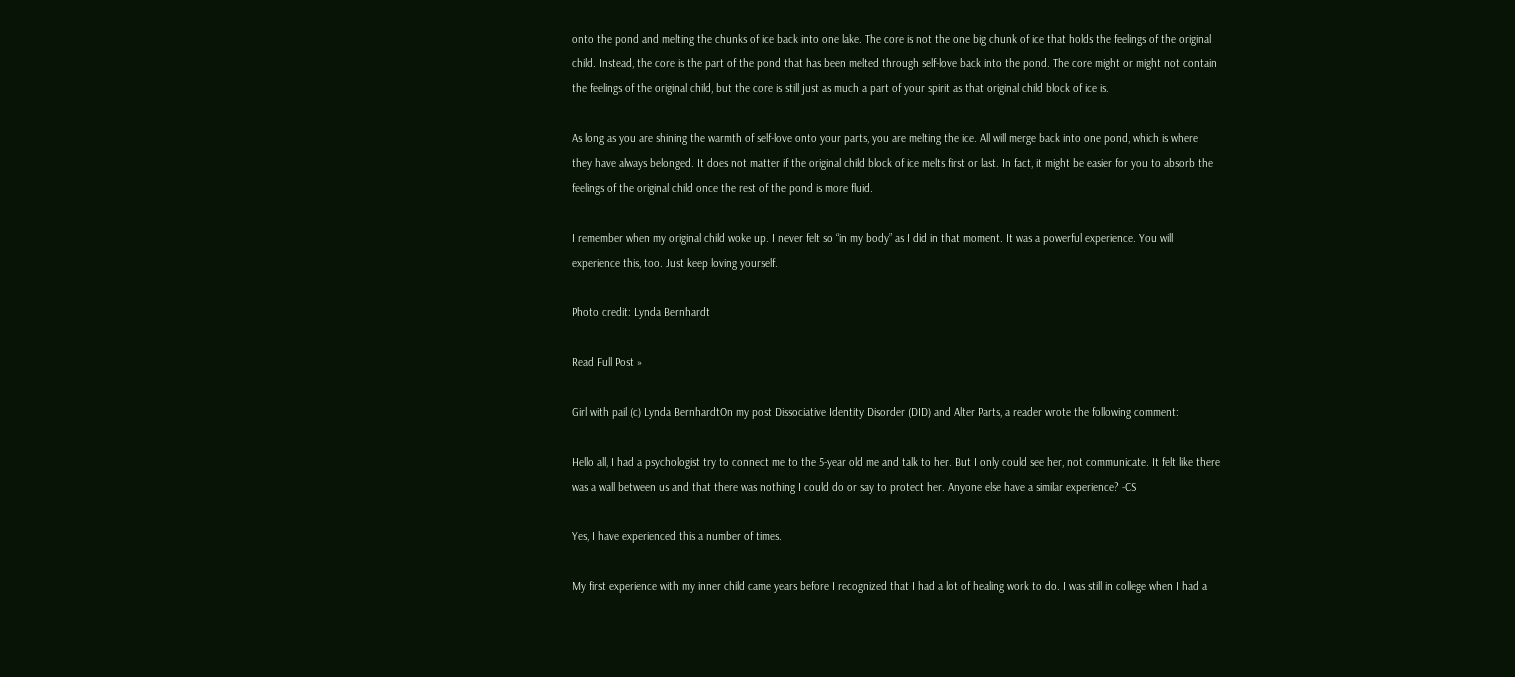onto the pond and melting the chunks of ice back into one lake. The core is not the one big chunk of ice that holds the feelings of the original child. Instead, the core is the part of the pond that has been melted through self-love back into the pond. The core might or might not contain the feelings of the original child, but the core is still just as much a part of your spirit as that original child block of ice is.

As long as you are shining the warmth of self-love onto your parts, you are melting the ice. All will merge back into one pond, which is where they have always belonged. It does not matter if the original child block of ice melts first or last. In fact, it might be easier for you to absorb the feelings of the original child once the rest of the pond is more fluid.

I remember when my original child woke up. I never felt so “in my body” as I did in that moment. It was a powerful experience. You will experience this, too. Just keep loving yourself.

Photo credit: Lynda Bernhardt

Read Full Post »

Girl with pail (c) Lynda BernhardtOn my post Dissociative Identity Disorder (DID) and Alter Parts, a reader wrote the following comment:

Hello all, I had a psychologist try to connect me to the 5-year old me and talk to her. But I only could see her, not communicate. It felt like there was a wall between us and that there was nothing I could do or say to protect her. Anyone else have a similar experience? -CS

Yes, I have experienced this a number of times.

My first experience with my inner child came years before I recognized that I had a lot of healing work to do. I was still in college when I had a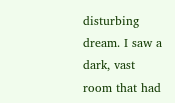disturbing dream. I saw a dark, vast room that had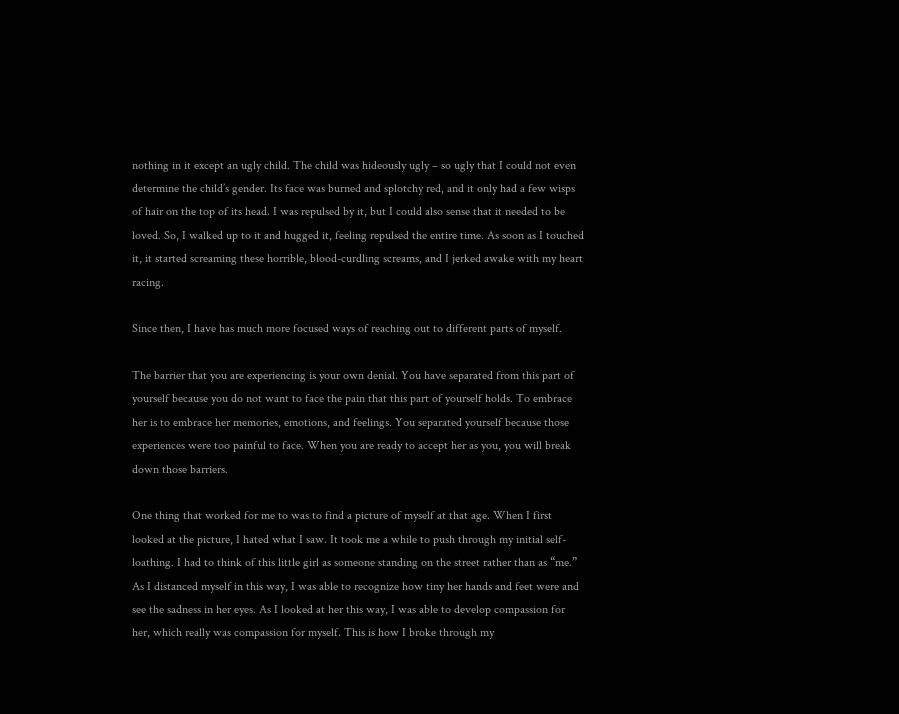nothing in it except an ugly child. The child was hideously ugly – so ugly that I could not even determine the child’s gender. Its face was burned and splotchy red, and it only had a few wisps of hair on the top of its head. I was repulsed by it, but I could also sense that it needed to be loved. So, I walked up to it and hugged it, feeling repulsed the entire time. As soon as I touched it, it started screaming these horrible, blood-curdling screams, and I jerked awake with my heart racing.

Since then, I have has much more focused ways of reaching out to different parts of myself.

The barrier that you are experiencing is your own denial. You have separated from this part of yourself because you do not want to face the pain that this part of yourself holds. To embrace her is to embrace her memories, emotions, and feelings. You separated yourself because those experiences were too painful to face. When you are ready to accept her as you, you will break down those barriers.

One thing that worked for me to was to find a picture of myself at that age. When I first looked at the picture, I hated what I saw. It took me a while to push through my initial self-loathing. I had to think of this little girl as someone standing on the street rather than as “me.” As I distanced myself in this way, I was able to recognize how tiny her hands and feet were and see the sadness in her eyes. As I looked at her this way, I was able to develop compassion for her, which really was compassion for myself. This is how I broke through my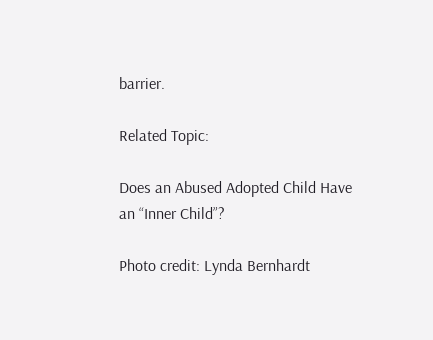barrier.

Related Topic:

Does an Abused Adopted Child Have an “Inner Child”?

Photo credit: Lynda Bernhardt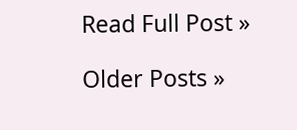Read Full Post »

Older Posts »